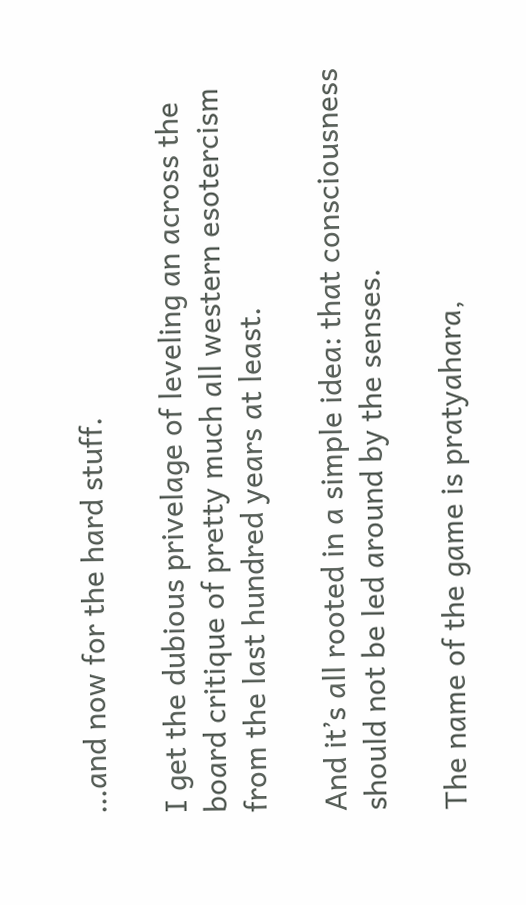…and now for the hard stuff.

I get the dubious privelage of leveling an across the board critique of pretty much all western esotercism from the last hundred years at least.

And it’s all rooted in a simple idea: that consciousness should not be led around by the senses.

The name of the game is pratyahara,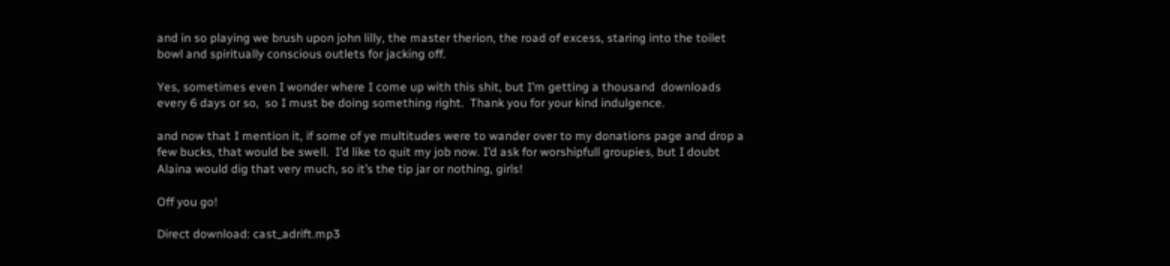and in so playing we brush upon john lilly, the master therion, the road of excess, staring into the toilet bowl and spiritually conscious outlets for jacking off.

Yes, sometimes even I wonder where I come up with this shit, but I’m getting a thousand  downloads every 6 days or so,  so I must be doing something right.  Thank you for your kind indulgence.

and now that I mention it, if some of ye multitudes were to wander over to my donations page and drop a few bucks, that would be swell.  I’d like to quit my job now. I’d ask for worshipfull groupies, but I doubt Alaina would dig that very much, so it’s the tip jar or nothing, girls!

Off you go!

Direct download: cast_adrift.mp3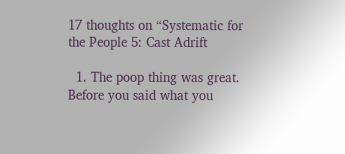17 thoughts on “Systematic for the People 5: Cast Adrift

  1. The poop thing was great. Before you said what you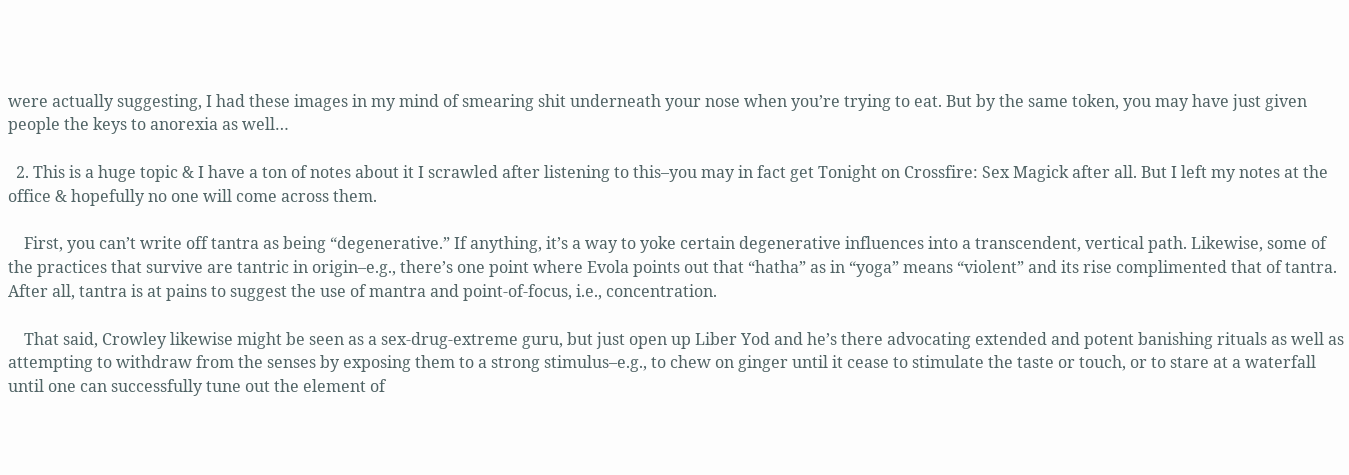were actually suggesting, I had these images in my mind of smearing shit underneath your nose when you’re trying to eat. But by the same token, you may have just given people the keys to anorexia as well…

  2. This is a huge topic & I have a ton of notes about it I scrawled after listening to this–you may in fact get Tonight on Crossfire: Sex Magick after all. But I left my notes at the office & hopefully no one will come across them.

    First, you can’t write off tantra as being “degenerative.” If anything, it’s a way to yoke certain degenerative influences into a transcendent, vertical path. Likewise, some of the practices that survive are tantric in origin–e.g., there’s one point where Evola points out that “hatha” as in “yoga” means “violent” and its rise complimented that of tantra. After all, tantra is at pains to suggest the use of mantra and point-of-focus, i.e., concentration.

    That said, Crowley likewise might be seen as a sex-drug-extreme guru, but just open up Liber Yod and he’s there advocating extended and potent banishing rituals as well as attempting to withdraw from the senses by exposing them to a strong stimulus–e.g., to chew on ginger until it cease to stimulate the taste or touch, or to stare at a waterfall until one can successfully tune out the element of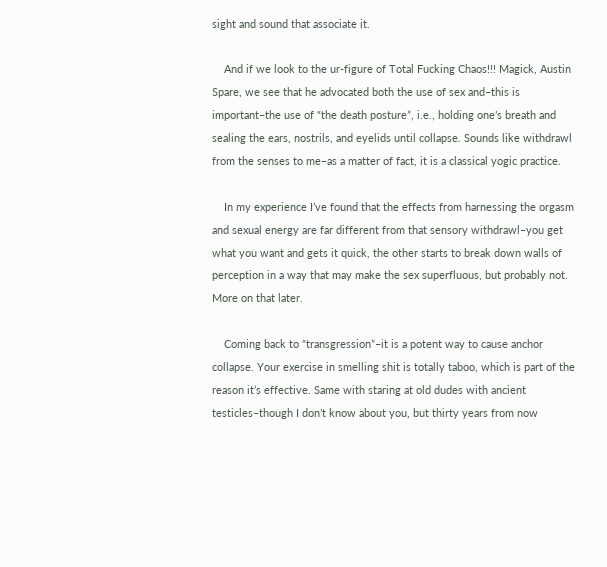sight and sound that associate it.

    And if we look to the ur-figure of Total Fucking Chaos!!! Magick, Austin Spare, we see that he advocated both the use of sex and–this is important–the use of “the death posture”, i.e., holding one’s breath and sealing the ears, nostrils, and eyelids until collapse. Sounds like withdrawl from the senses to me–as a matter of fact, it is a classical yogic practice.

    In my experience I’ve found that the effects from harnessing the orgasm and sexual energy are far different from that sensory withdrawl–you get what you want and gets it quick, the other starts to break down walls of perception in a way that may make the sex superfluous, but probably not. More on that later.

    Coming back to “transgression”–it is a potent way to cause anchor collapse. Your exercise in smelling shit is totally taboo, which is part of the reason it’s effective. Same with staring at old dudes with ancient testicles–though I don’t know about you, but thirty years from now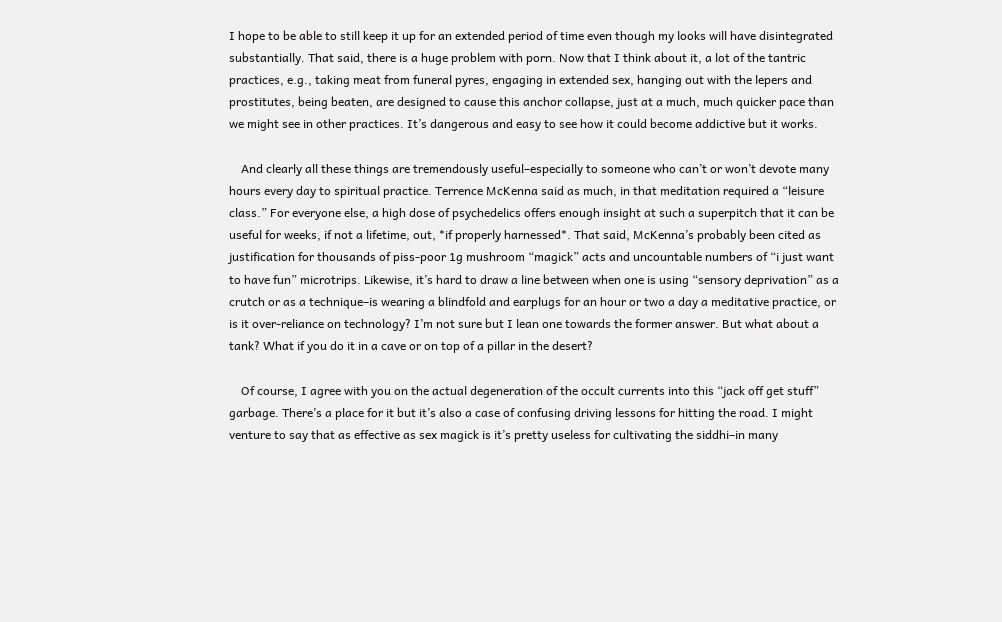I hope to be able to still keep it up for an extended period of time even though my looks will have disintegrated substantially. That said, there is a huge problem with porn. Now that I think about it, a lot of the tantric practices, e.g., taking meat from funeral pyres, engaging in extended sex, hanging out with the lepers and prostitutes, being beaten, are designed to cause this anchor collapse, just at a much, much quicker pace than we might see in other practices. It’s dangerous and easy to see how it could become addictive but it works.

    And clearly all these things are tremendously useful–especially to someone who can’t or won’t devote many hours every day to spiritual practice. Terrence McKenna said as much, in that meditation required a “leisure class.” For everyone else, a high dose of psychedelics offers enough insight at such a superpitch that it can be useful for weeks, if not a lifetime, out, *if properly harnessed*. That said, McKenna’s probably been cited as justification for thousands of piss-poor 1g mushroom “magick” acts and uncountable numbers of “i just want to have fun” microtrips. Likewise, it’s hard to draw a line between when one is using “sensory deprivation” as a crutch or as a technique–is wearing a blindfold and earplugs for an hour or two a day a meditative practice, or is it over-reliance on technology? I’m not sure but I lean one towards the former answer. But what about a tank? What if you do it in a cave or on top of a pillar in the desert?

    Of course, I agree with you on the actual degeneration of the occult currents into this “jack off get stuff” garbage. There’s a place for it but it’s also a case of confusing driving lessons for hitting the road. I might venture to say that as effective as sex magick is it’s pretty useless for cultivating the siddhi–in many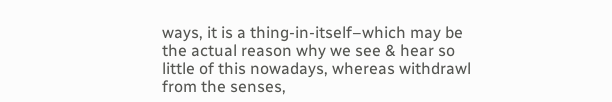ways, it is a thing-in-itself–which may be the actual reason why we see & hear so little of this nowadays, whereas withdrawl from the senses,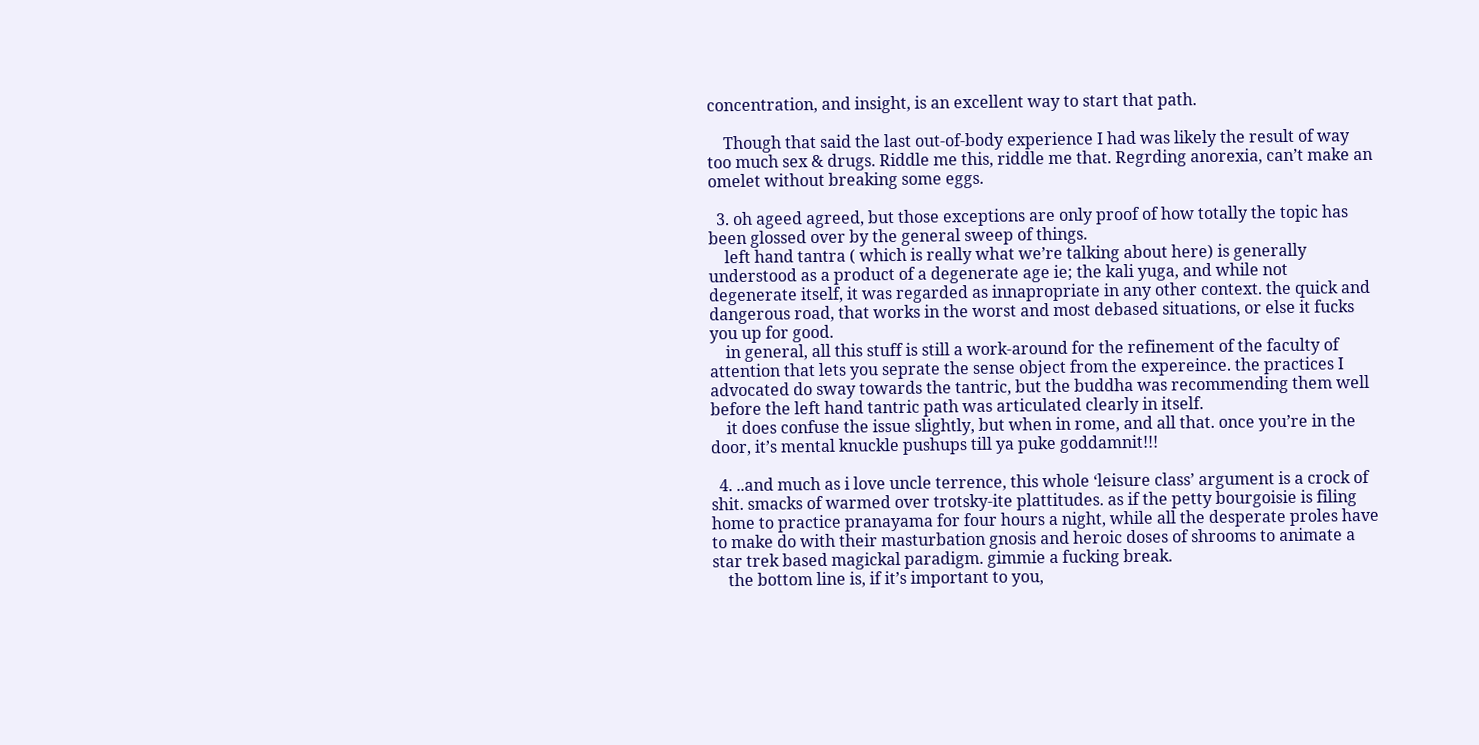concentration, and insight, is an excellent way to start that path.

    Though that said the last out-of-body experience I had was likely the result of way too much sex & drugs. Riddle me this, riddle me that. Regrding anorexia, can’t make an omelet without breaking some eggs.

  3. oh ageed agreed, but those exceptions are only proof of how totally the topic has been glossed over by the general sweep of things.
    left hand tantra ( which is really what we’re talking about here) is generally understood as a product of a degenerate age ie; the kali yuga, and while not degenerate itself, it was regarded as innapropriate in any other context. the quick and dangerous road, that works in the worst and most debased situations, or else it fucks you up for good.
    in general, all this stuff is still a work-around for the refinement of the faculty of attention that lets you seprate the sense object from the expereince. the practices I advocated do sway towards the tantric, but the buddha was recommending them well before the left hand tantric path was articulated clearly in itself.
    it does confuse the issue slightly, but when in rome, and all that. once you’re in the door, it’s mental knuckle pushups till ya puke goddamnit!!!

  4. ..and much as i love uncle terrence, this whole ‘leisure class’ argument is a crock of shit. smacks of warmed over trotsky-ite plattitudes. as if the petty bourgoisie is filing home to practice pranayama for four hours a night, while all the desperate proles have to make do with their masturbation gnosis and heroic doses of shrooms to animate a star trek based magickal paradigm. gimmie a fucking break.
    the bottom line is, if it’s important to you,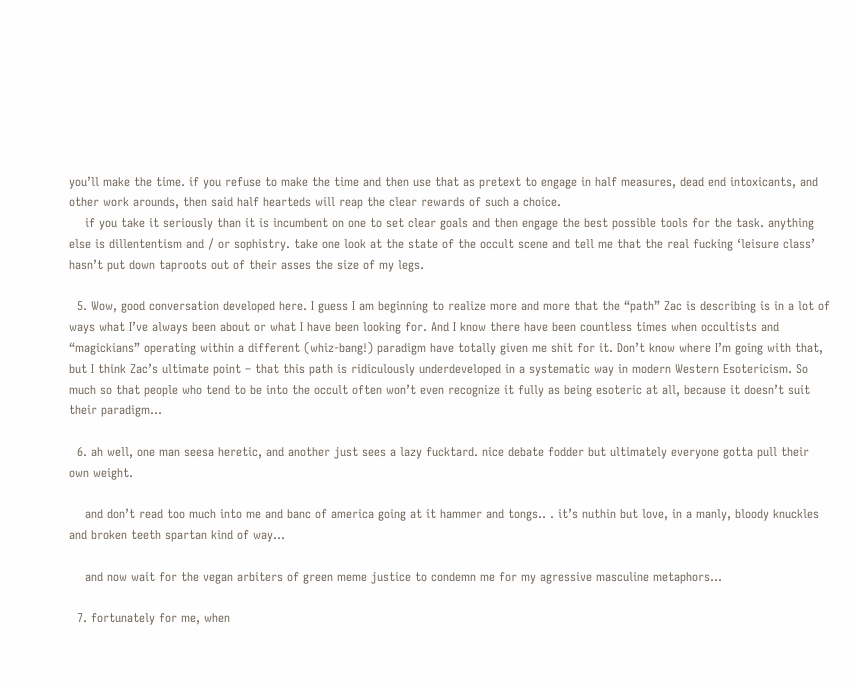you’ll make the time. if you refuse to make the time and then use that as pretext to engage in half measures, dead end intoxicants, and other work arounds, then said half hearteds will reap the clear rewards of such a choice.
    if you take it seriously than it is incumbent on one to set clear goals and then engage the best possible tools for the task. anything else is dillententism and / or sophistry. take one look at the state of the occult scene and tell me that the real fucking ‘leisure class’ hasn’t put down taproots out of their asses the size of my legs.

  5. Wow, good conversation developed here. I guess I am beginning to realize more and more that the “path” Zac is describing is in a lot of ways what I’ve always been about or what I have been looking for. And I know there have been countless times when occultists and “magickians” operating within a different (whiz-bang!) paradigm have totally given me shit for it. Don’t know where I’m going with that, but I think Zac’s ultimate point – that this path is ridiculously underdeveloped in a systematic way in modern Western Esotericism. So much so that people who tend to be into the occult often won’t even recognize it fully as being esoteric at all, because it doesn’t suit their paradigm…

  6. ah well, one man seesa heretic, and another just sees a lazy fucktard. nice debate fodder but ultimately everyone gotta pull their own weight.

    and don’t read too much into me and banc of america going at it hammer and tongs.. . it’s nuthin but love, in a manly, bloody knuckles and broken teeth spartan kind of way…

    and now wait for the vegan arbiters of green meme justice to condemn me for my agressive masculine metaphors…

  7. fortunately for me, when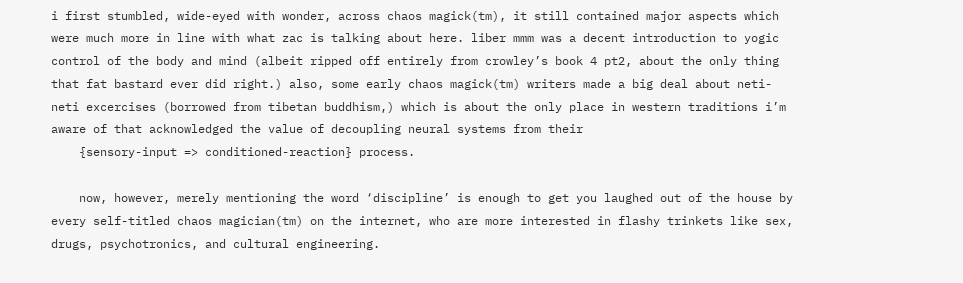i first stumbled, wide-eyed with wonder, across chaos magick(tm), it still contained major aspects which were much more in line with what zac is talking about here. liber mmm was a decent introduction to yogic control of the body and mind (albeit ripped off entirely from crowley’s book 4 pt2, about the only thing that fat bastard ever did right.) also, some early chaos magick(tm) writers made a big deal about neti-neti excercises (borrowed from tibetan buddhism,) which is about the only place in western traditions i’m aware of that acknowledged the value of decoupling neural systems from their
    {sensory-input => conditioned-reaction} process.

    now, however, merely mentioning the word ‘discipline’ is enough to get you laughed out of the house by every self-titled chaos magician(tm) on the internet, who are more interested in flashy trinkets like sex, drugs, psychotronics, and cultural engineering.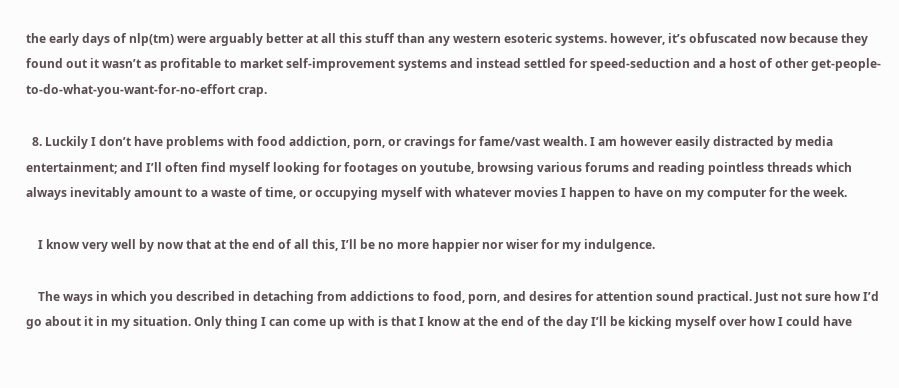the early days of nlp(tm) were arguably better at all this stuff than any western esoteric systems. however, it’s obfuscated now because they found out it wasn’t as profitable to market self-improvement systems and instead settled for speed-seduction and a host of other get-people-to-do-what-you-want-for-no-effort crap.

  8. Luckily I don’t have problems with food addiction, porn, or cravings for fame/vast wealth. I am however easily distracted by media entertainment; and I’ll often find myself looking for footages on youtube, browsing various forums and reading pointless threads which always inevitably amount to a waste of time, or occupying myself with whatever movies I happen to have on my computer for the week.

    I know very well by now that at the end of all this, I’ll be no more happier nor wiser for my indulgence.

    The ways in which you described in detaching from addictions to food, porn, and desires for attention sound practical. Just not sure how I’d go about it in my situation. Only thing I can come up with is that I know at the end of the day I’ll be kicking myself over how I could have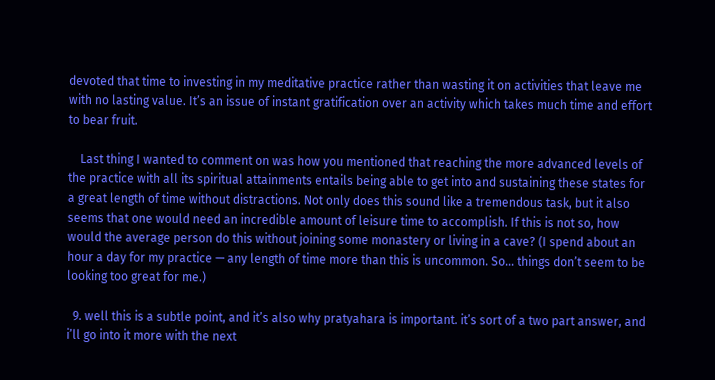devoted that time to investing in my meditative practice rather than wasting it on activities that leave me with no lasting value. It’s an issue of instant gratification over an activity which takes much time and effort to bear fruit.

    Last thing I wanted to comment on was how you mentioned that reaching the more advanced levels of the practice with all its spiritual attainments entails being able to get into and sustaining these states for a great length of time without distractions. Not only does this sound like a tremendous task, but it also seems that one would need an incredible amount of leisure time to accomplish. If this is not so, how would the average person do this without joining some monastery or living in a cave? (I spend about an hour a day for my practice — any length of time more than this is uncommon. So… things don’t seem to be looking too great for me.)

  9. well this is a subtle point, and it’s also why pratyahara is important. it’s sort of a two part answer, and i’ll go into it more with the next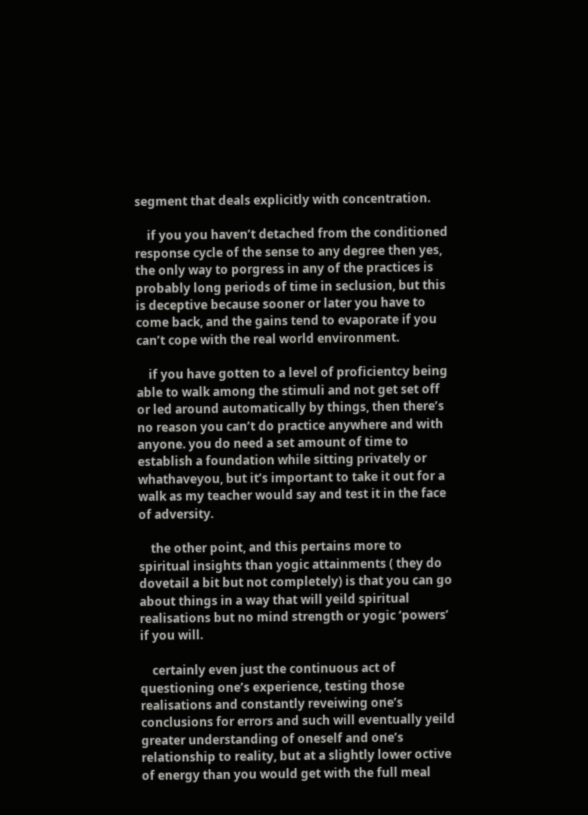segment that deals explicitly with concentration.

    if you you haven’t detached from the conditioned response cycle of the sense to any degree then yes, the only way to porgress in any of the practices is probably long periods of time in seclusion, but this is deceptive because sooner or later you have to come back, and the gains tend to evaporate if you can’t cope with the real world environment.

    if you have gotten to a level of proficientcy being able to walk among the stimuli and not get set off or led around automatically by things, then there’s no reason you can’t do practice anywhere and with anyone. you do need a set amount of time to establish a foundation while sitting privately or whathaveyou, but it’s important to take it out for a walk as my teacher would say and test it in the face of adversity.

    the other point, and this pertains more to spiritual insights than yogic attainments ( they do dovetail a bit but not completely) is that you can go about things in a way that will yeild spiritual realisations but no mind strength or yogic ‘powers’ if you will.

    certainly even just the continuous act of questioning one’s experience, testing those realisations and constantly reveiwing one’s conclusions for errors and such will eventually yeild greater understanding of oneself and one’s relationship to reality, but at a slightly lower octive of energy than you would get with the full meal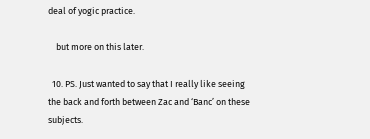deal of yogic practice.

    but more on this later.

  10. PS. Just wanted to say that I really like seeing the back and forth between Zac and ‘Banc’ on these subjects.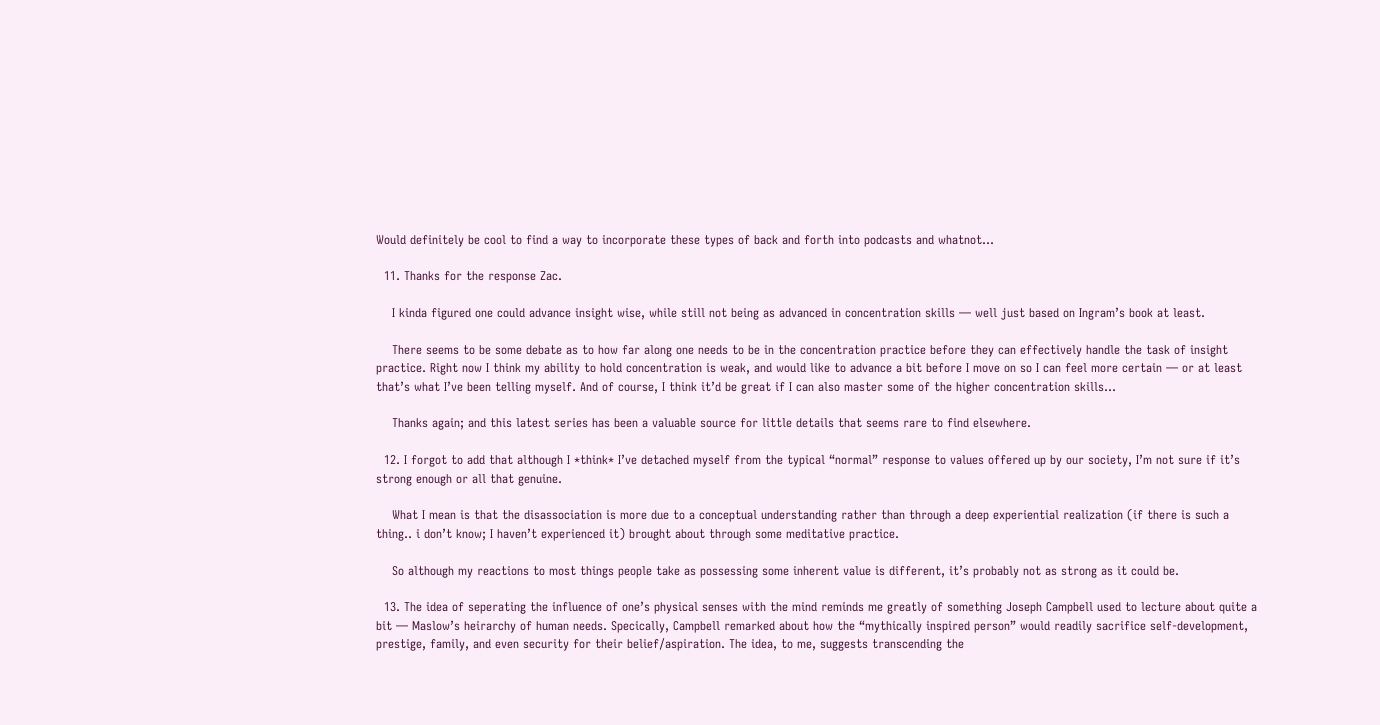Would definitely be cool to find a way to incorporate these types of back and forth into podcasts and whatnot…

  11. Thanks for the response Zac.

    I kinda figured one could advance insight wise, while still not being as advanced in concentration skills — well just based on Ingram’s book at least.

    There seems to be some debate as to how far along one needs to be in the concentration practice before they can effectively handle the task of insight practice. Right now I think my ability to hold concentration is weak, and would like to advance a bit before I move on so I can feel more certain — or at least that’s what I’ve been telling myself. And of course, I think it’d be great if I can also master some of the higher concentration skills…

    Thanks again; and this latest series has been a valuable source for little details that seems rare to find elsewhere.

  12. I forgot to add that although I *think* I’ve detached myself from the typical “normal” response to values offered up by our society, I’m not sure if it’s strong enough or all that genuine.

    What I mean is that the disassociation is more due to a conceptual understanding rather than through a deep experiential realization (if there is such a thing.. i don’t know; I haven’t experienced it) brought about through some meditative practice.

    So although my reactions to most things people take as possessing some inherent value is different, it’s probably not as strong as it could be.

  13. The idea of seperating the influence of one’s physical senses with the mind reminds me greatly of something Joseph Campbell used to lecture about quite a bit — Maslow’s heirarchy of human needs. Specically, Campbell remarked about how the “mythically inspired person” would readily sacrifice self-development, prestige, family, and even security for their belief/aspiration. The idea, to me, suggests transcending the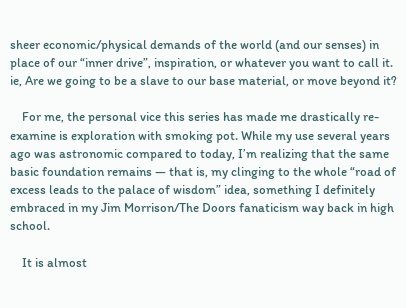sheer economic/physical demands of the world (and our senses) in place of our “inner drive”, inspiration, or whatever you want to call it. ie, Are we going to be a slave to our base material, or move beyond it?

    For me, the personal vice this series has made me drastically re-examine is exploration with smoking pot. While my use several years ago was astronomic compared to today, I’m realizing that the same basic foundation remains — that is, my clinging to the whole “road of excess leads to the palace of wisdom” idea, something I definitely embraced in my Jim Morrison/The Doors fanaticism way back in high school.

    It is almost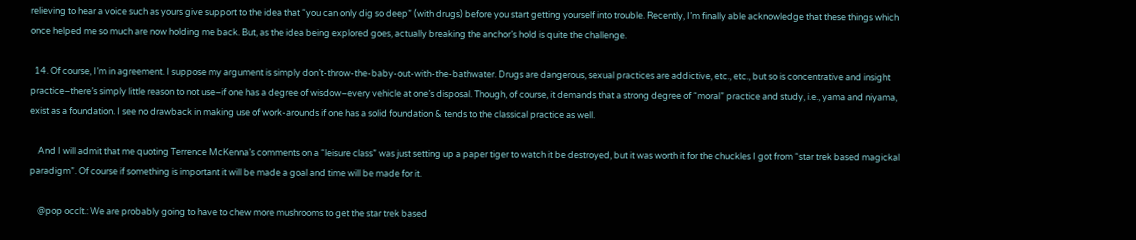relieving to hear a voice such as yours give support to the idea that “you can only dig so deep” (with drugs) before you start getting yourself into trouble. Recently, I’m finally able acknowledge that these things which once helped me so much are now holding me back. But, as the idea being explored goes, actually breaking the anchor’s hold is quite the challenge.

  14. Of course, I’m in agreement. I suppose my argument is simply don’t-throw-the-baby-out-with-the-bathwater. Drugs are dangerous, sexual practices are addictive, etc., etc., but so is concentrative and insight practice–there’s simply little reason to not use–if one has a degree of wisdow–every vehicle at one’s disposal. Though, of course, it demands that a strong degree of “moral” practice and study, i.e., yama and niyama, exist as a foundation. I see no drawback in making use of work-arounds if one has a solid foundation & tends to the classical practice as well.

    And I will admit that me quoting Terrence McKenna’s comments on a “leisure class” was just setting up a paper tiger to watch it be destroyed, but it was worth it for the chuckles I got from “star trek based magickal paradigm”. Of course if something is important it will be made a goal and time will be made for it.

    @pop occlt.: We are probably going to have to chew more mushrooms to get the star trek based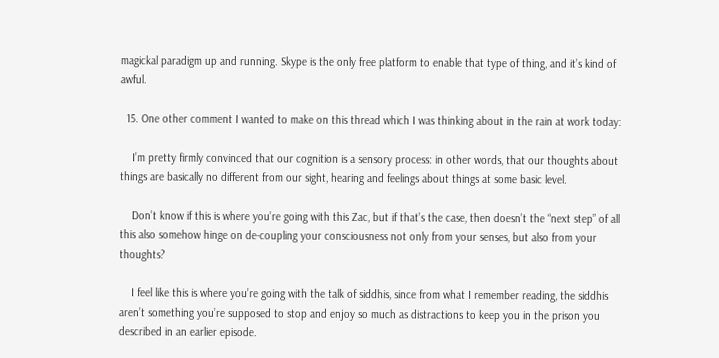magickal paradigm up and running. Skype is the only free platform to enable that type of thing, and it’s kind of awful.

  15. One other comment I wanted to make on this thread which I was thinking about in the rain at work today:

    I’m pretty firmly convinced that our cognition is a sensory process: in other words, that our thoughts about things are basically no different from our sight, hearing and feelings about things at some basic level.

    Don’t know if this is where you’re going with this Zac, but if that’s the case, then doesn’t the “next step” of all this also somehow hinge on de-coupling your consciousness not only from your senses, but also from your thoughts?

    I feel like this is where you’re going with the talk of siddhis, since from what I remember reading, the siddhis aren’t something you’re supposed to stop and enjoy so much as distractions to keep you in the prison you described in an earlier episode.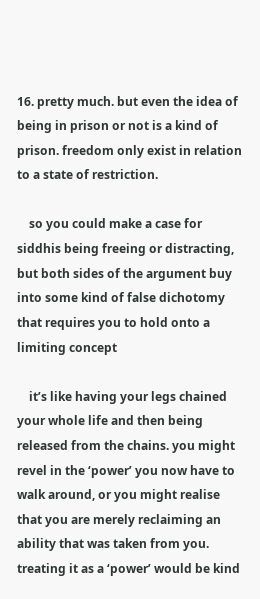16. pretty much. but even the idea of being in prison or not is a kind of prison. freedom only exist in relation to a state of restriction.

    so you could make a case for siddhis being freeing or distracting, but both sides of the argument buy into some kind of false dichotomy that requires you to hold onto a limiting concept

    it’s like having your legs chained your whole life and then being released from the chains. you might revel in the ‘power’ you now have to walk around, or you might realise that you are merely reclaiming an ability that was taken from you. treating it as a ‘power’ would be kind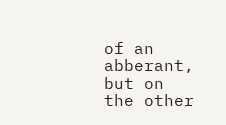of an abberant, but on the other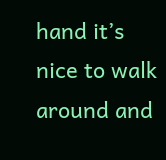hand it’s nice to walk around and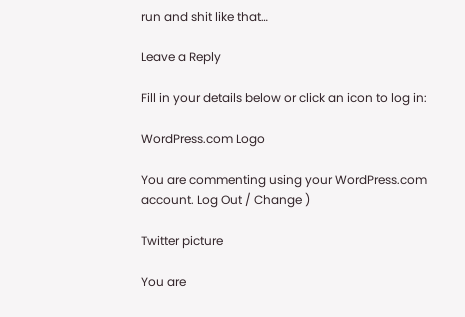run and shit like that…

Leave a Reply

Fill in your details below or click an icon to log in:

WordPress.com Logo

You are commenting using your WordPress.com account. Log Out / Change )

Twitter picture

You are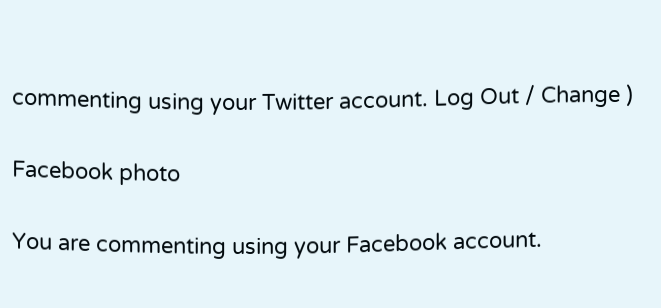commenting using your Twitter account. Log Out / Change )

Facebook photo

You are commenting using your Facebook account.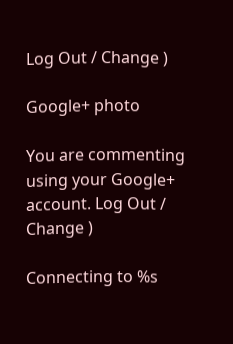Log Out / Change )

Google+ photo

You are commenting using your Google+ account. Log Out / Change )

Connecting to %s